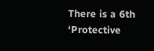There is a 6th ‘Protective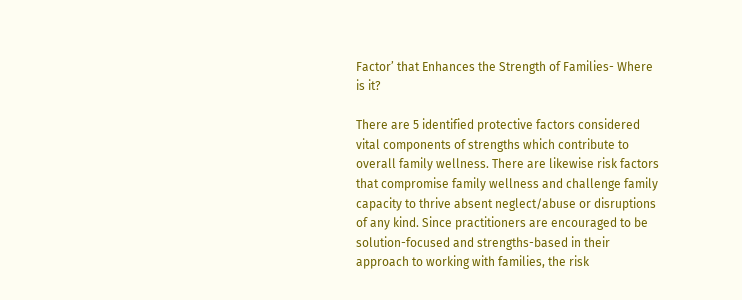Factor’ that Enhances the Strength of Families- Where is it?

There are 5 identified protective factors considered vital components of strengths which contribute to overall family wellness. There are likewise risk factors that compromise family wellness and challenge family capacity to thrive absent neglect/abuse or disruptions of any kind. Since practitioners are encouraged to be solution-focused and strengths-based in their approach to working with families, the risk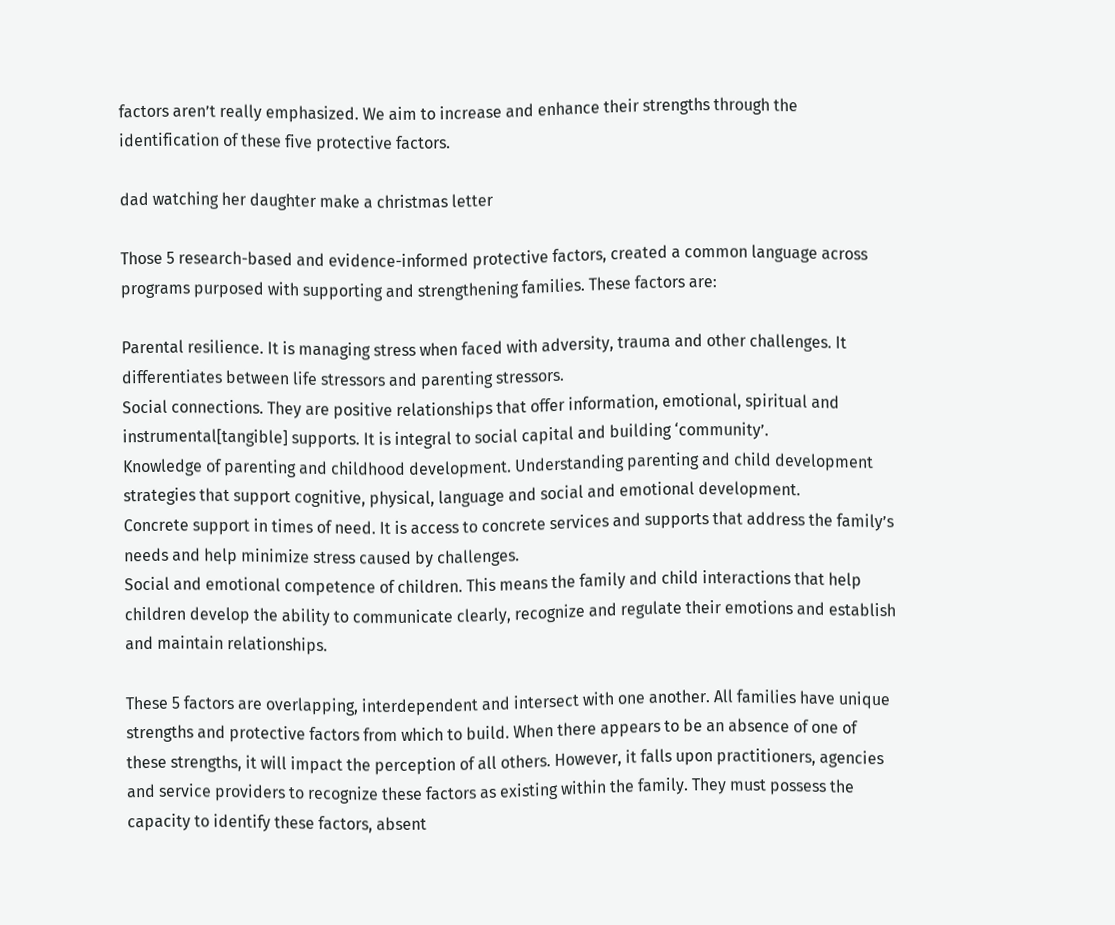factors aren’t really emphasized. We aim to increase and enhance their strengths through the identification of these five protective factors.

dad watching her daughter make a christmas letter

Those 5 research-based and evidence-informed protective factors, created a common language across programs purposed with supporting and strengthening families. These factors are:

Parental resilience. It is managing stress when faced with adversity, trauma and other challenges. It differentiates between life stressors and parenting stressors.
Social connections. They are positive relationships that offer information, emotional, spiritual and instrumental[tangible] supports. It is integral to social capital and building ‘community’.
Knowledge of parenting and childhood development. Understanding parenting and child development strategies that support cognitive, physical, language and social and emotional development.
Concrete support in times of need. It is access to concrete services and supports that address the family’s needs and help minimize stress caused by challenges.
Social and emotional competence of children. This means the family and child interactions that help children develop the ability to communicate clearly, recognize and regulate their emotions and establish and maintain relationships.

These 5 factors are overlapping, interdependent and intersect with one another. All families have unique strengths and protective factors from which to build. When there appears to be an absence of one of these strengths, it will impact the perception of all others. However, it falls upon practitioners, agencies and service providers to recognize these factors as existing within the family. They must possess the capacity to identify these factors, absent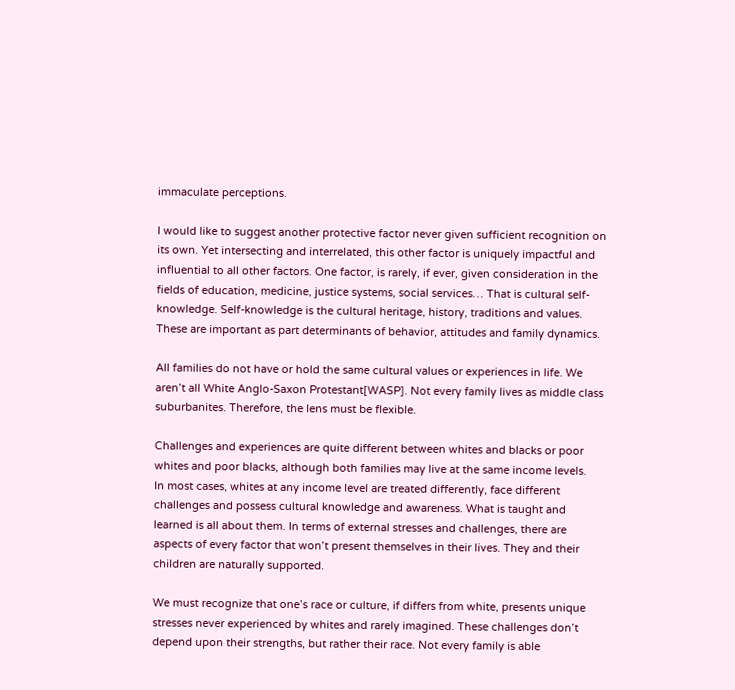immaculate perceptions.

I would like to suggest another protective factor never given sufficient recognition on its own. Yet intersecting and interrelated, this other factor is uniquely impactful and influential to all other factors. One factor, is rarely, if ever, given consideration in the fields of education, medicine, justice systems, social services… That is cultural self-knowledge. Self-knowledge is the cultural heritage, history, traditions and values. These are important as part determinants of behavior, attitudes and family dynamics.

All families do not have or hold the same cultural values or experiences in life. We aren’t all White Anglo-Saxon Protestant[WASP]. Not every family lives as middle class suburbanites. Therefore, the lens must be flexible.

Challenges and experiences are quite different between whites and blacks or poor whites and poor blacks, although both families may live at the same income levels.
In most cases, whites at any income level are treated differently, face different challenges and possess cultural knowledge and awareness. What is taught and learned is all about them. In terms of external stresses and challenges, there are aspects of every factor that won’t present themselves in their lives. They and their children are naturally supported.

We must recognize that one’s race or culture, if differs from white, presents unique stresses never experienced by whites and rarely imagined. These challenges don’t depend upon their strengths, but rather their race. Not every family is able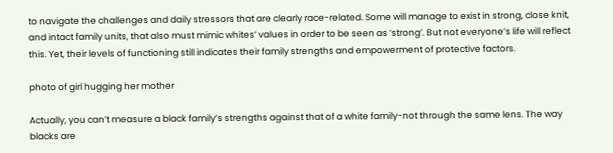to navigate the challenges and daily stressors that are clearly race-related. Some will manage to exist in strong, close knit, and intact family units, that also must mimic whites’ values in order to be seen as ‘strong’. But not everyone’s life will reflect this. Yet, their levels of functioning still indicates their family strengths and empowerment of protective factors.

photo of girl hugging her mother

Actually, you can’t measure a black family’s strengths against that of a white family-not through the same lens. The way blacks are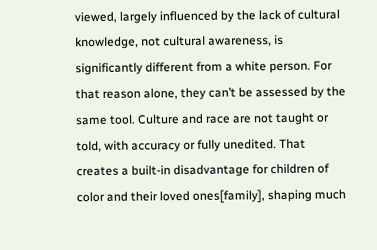viewed, largely influenced by the lack of cultural knowledge, not cultural awareness, is significantly different from a white person. For that reason alone, they can’t be assessed by the same tool. Culture and race are not taught or told, with accuracy or fully unedited. That creates a built-in disadvantage for children of color and their loved ones[family], shaping much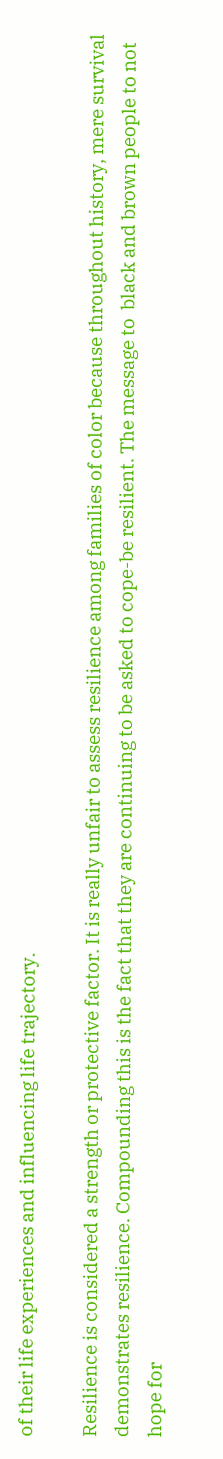of their life experiences and influencing life trajectory.

Resilience is considered a strength or protective factor. It is really unfair to assess resilience among families of color because throughout history, mere survival demonstrates resilience. Compounding this is the fact that they are continuing to be asked to cope-be resilient. The message to  black and brown people to not hope for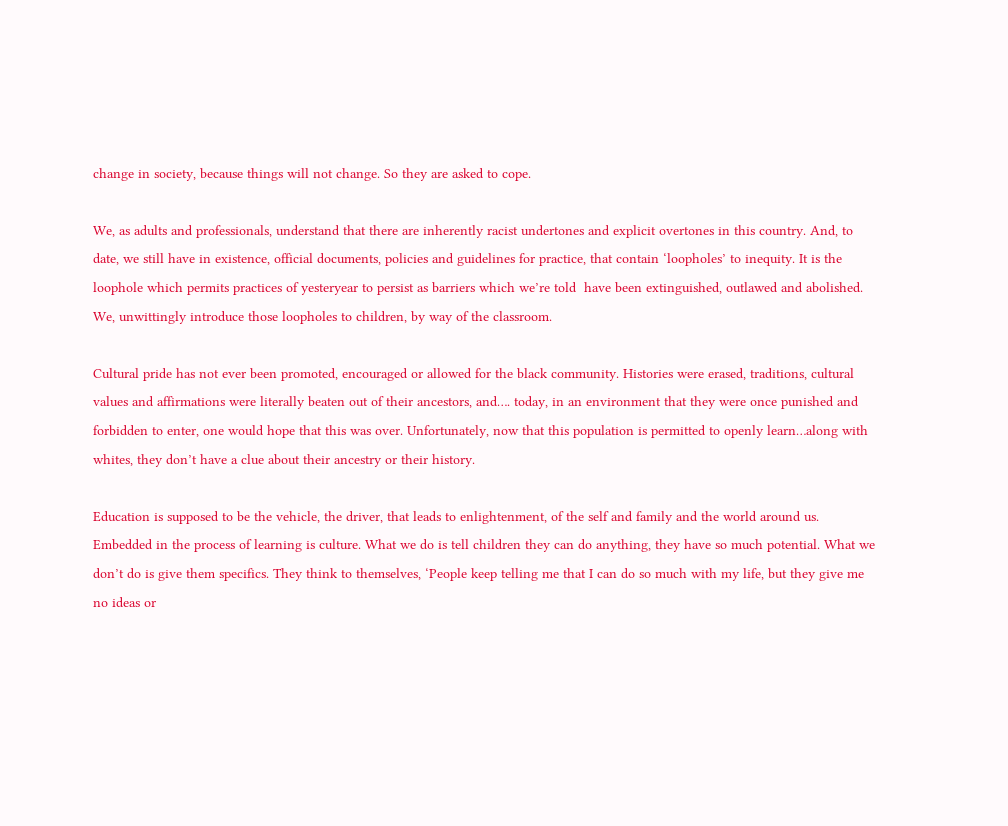change in society, because things will not change. So they are asked to cope.

We, as adults and professionals, understand that there are inherently racist undertones and explicit overtones in this country. And, to date, we still have in existence, official documents, policies and guidelines for practice, that contain ‘loopholes’ to inequity. It is the loophole which permits practices of yesteryear to persist as barriers which we’re told  have been extinguished, outlawed and abolished. We, unwittingly introduce those loopholes to children, by way of the classroom.

Cultural pride has not ever been promoted, encouraged or allowed for the black community. Histories were erased, traditions, cultural values and affirmations were literally beaten out of their ancestors, and…. today, in an environment that they were once punished and forbidden to enter, one would hope that this was over. Unfortunately, now that this population is permitted to openly learn…along with whites, they don’t have a clue about their ancestry or their history.

Education is supposed to be the vehicle, the driver, that leads to enlightenment, of the self and family and the world around us. Embedded in the process of learning is culture. What we do is tell children they can do anything, they have so much potential. What we don’t do is give them specifics. They think to themselves, ‘People keep telling me that I can do so much with my life, but they give me no ideas or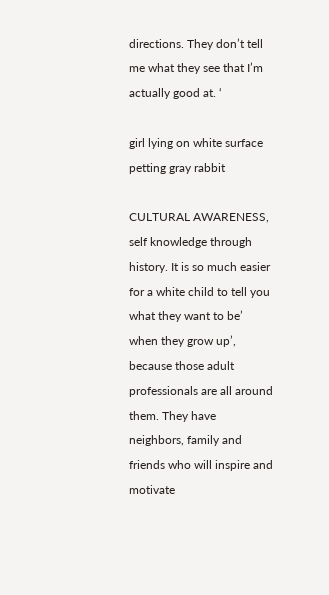directions. They don’t tell me what they see that I’m actually good at. ‘

girl lying on white surface petting gray rabbit

CULTURAL AWARENESS, self knowledge through history. It is so much easier for a white child to tell you what they want to be’ when they grow up’, because those adult professionals are all around them. They have neighbors, family and friends who will inspire and motivate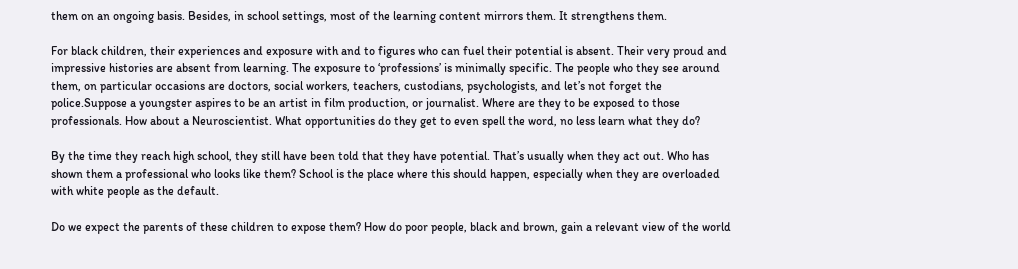them on an ongoing basis. Besides, in school settings, most of the learning content mirrors them. It strengthens them.

For black children, their experiences and exposure with and to figures who can fuel their potential is absent. Their very proud and impressive histories are absent from learning. The exposure to ‘professions’ is minimally specific. The people who they see around them, on particular occasions are doctors, social workers, teachers, custodians, psychologists, and let’s not forget the police.Suppose a youngster aspires to be an artist in film production, or journalist. Where are they to be exposed to those professionals. How about a Neuroscientist. What opportunities do they get to even spell the word, no less learn what they do?

By the time they reach high school, they still have been told that they have potential. That’s usually when they act out. Who has shown them a professional who looks like them? School is the place where this should happen, especially when they are overloaded with white people as the default.

Do we expect the parents of these children to expose them? How do poor people, black and brown, gain a relevant view of the world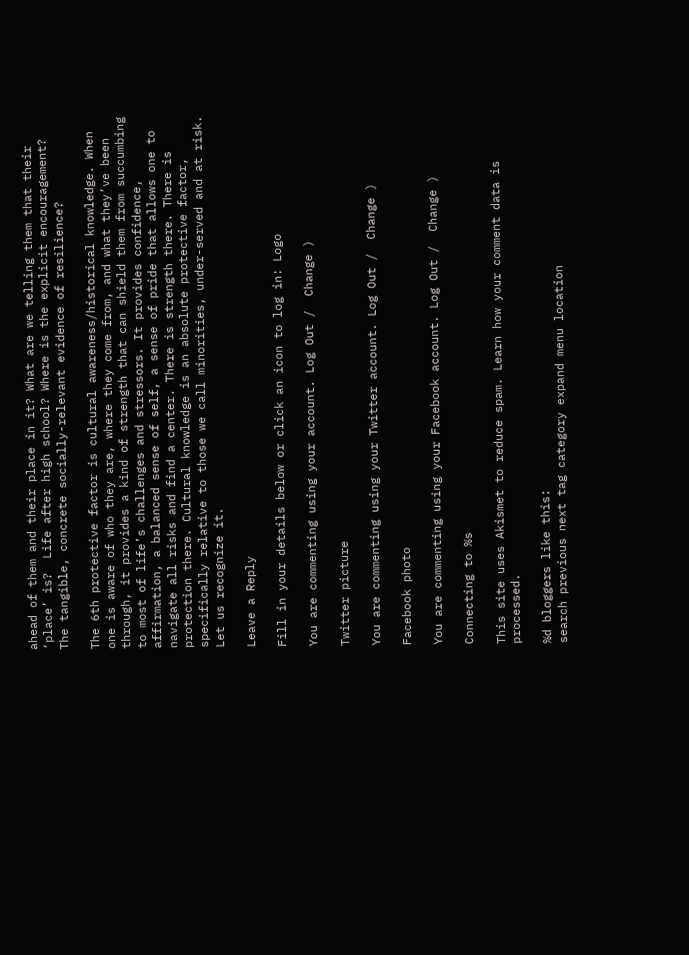ahead of them and their place in it? What are we telling them that their ‘place’ is?  Life after high school? Where is the explicit encouragement? The tangible, concrete socially-relevant evidence of resilience?

The 6th protective factor is cultural awareness/historical knowledge. When one is aware of who they are, where they come from, and what they’ve been through, it provides a kind of strength that can shield them from succumbing to most of life’s challenges and stressors. It provides confidence, affirmation, a balanced sense of self, a sense of pride that allows one to navigate all risks and find a center. There is strength there. There is protection there. Cultural knowledge is an absolute protective factor, specifically relative to those we call minorities, under-served and at risk. Let us recognize it.

Leave a Reply

Fill in your details below or click an icon to log in: Logo

You are commenting using your account. Log Out /  Change )

Twitter picture

You are commenting using your Twitter account. Log Out /  Change )

Facebook photo

You are commenting using your Facebook account. Log Out /  Change )

Connecting to %s

This site uses Akismet to reduce spam. Learn how your comment data is processed.

%d bloggers like this:
search previous next tag category expand menu location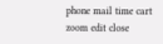phone mail time cart zoom edit close